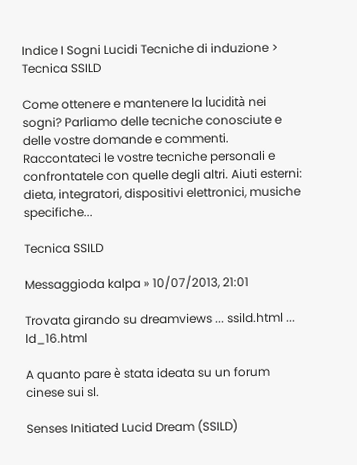Indice I Sogni Lucidi Tecniche di induzione > Tecnica SSILD

Come ottenere e mantenere la lucidità nei sogni? Parliamo delle tecniche conosciute e delle vostre domande e commenti. Raccontateci le vostre tecniche personali e confrontatele con quelle degli altri. Aiuti esterni: dieta, integratori, dispositivi elettronici, musiche specifiche...

Tecnica SSILD

Messaggioda kalpa » 10/07/2013, 21:01

Trovata girando su dreamviews ... ssild.html ... ld_16.html

A quanto pare è stata ideata su un forum cinese sui sl.

Senses Initiated Lucid Dream (SSILD)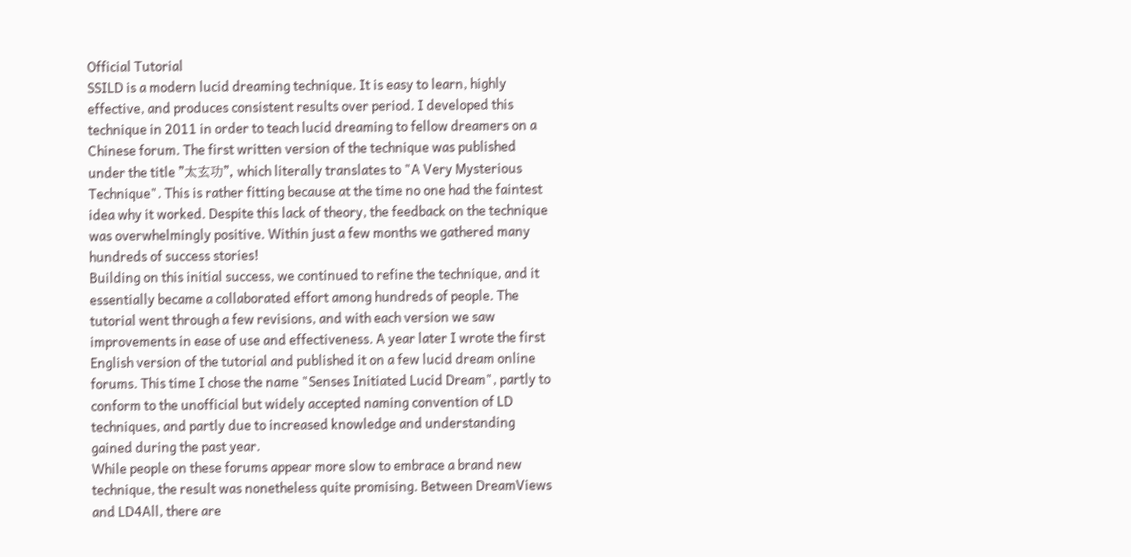Official Tutorial
SSILD is a modern lucid dreaming technique. It is easy to learn, highly effective, and produces consistent results over period. I developed this technique in 2011 in order to teach lucid dreaming to fellow dreamers on a Chinese forum. The first written version of the technique was published under the title "太玄功", which literally translates to "A Very Mysterious Technique". This is rather fitting because at the time no one had the faintest idea why it worked. Despite this lack of theory, the feedback on the technique was overwhelmingly positive. Within just a few months we gathered many hundreds of success stories!
Building on this initial success, we continued to refine the technique, and it essentially became a collaborated effort among hundreds of people. The tutorial went through a few revisions, and with each version we saw improvements in ease of use and effectiveness. A year later I wrote the first English version of the tutorial and published it on a few lucid dream online forums. This time I chose the name "Senses Initiated Lucid Dream", partly to conform to the unofficial but widely accepted naming convention of LD techniques, and partly due to increased knowledge and understanding gained during the past year.
While people on these forums appear more slow to embrace a brand new technique, the result was nonetheless quite promising. Between DreamViews and LD4All, there are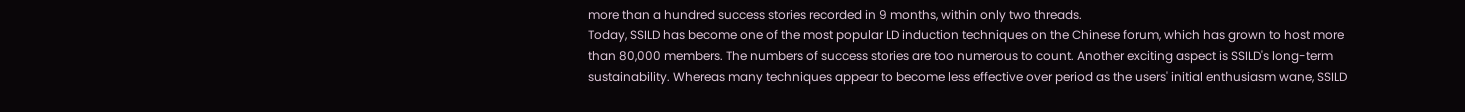more than a hundred success stories recorded in 9 months, within only two threads.
Today, SSILD has become one of the most popular LD induction techniques on the Chinese forum, which has grown to host more than 80,000 members. The numbers of success stories are too numerous to count. Another exciting aspect is SSILD's long-term sustainability. Whereas many techniques appear to become less effective over period as the users' initial enthusiasm wane, SSILD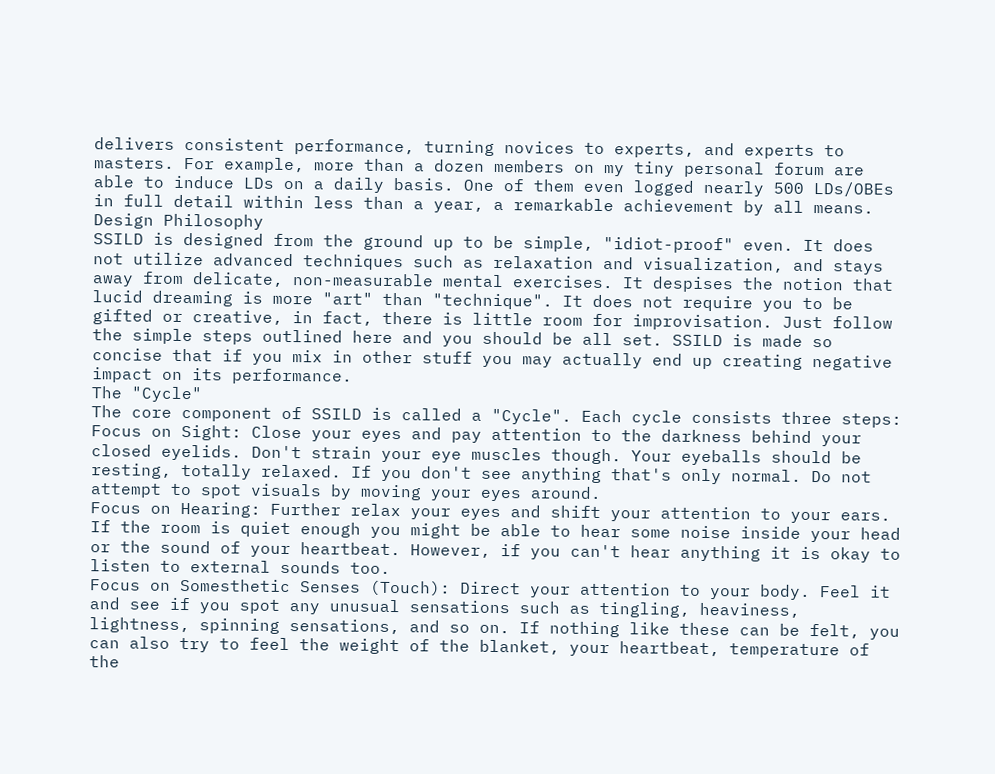delivers consistent performance, turning novices to experts, and experts to masters. For example, more than a dozen members on my tiny personal forum are able to induce LDs on a daily basis. One of them even logged nearly 500 LDs/OBEs in full detail within less than a year, a remarkable achievement by all means.
Design Philosophy
SSILD is designed from the ground up to be simple, "idiot-proof" even. It does not utilize advanced techniques such as relaxation and visualization, and stays away from delicate, non-measurable mental exercises. It despises the notion that lucid dreaming is more "art" than "technique". It does not require you to be gifted or creative, in fact, there is little room for improvisation. Just follow the simple steps outlined here and you should be all set. SSILD is made so concise that if you mix in other stuff you may actually end up creating negative impact on its performance.
The "Cycle"
The core component of SSILD is called a "Cycle". Each cycle consists three steps:
Focus on Sight: Close your eyes and pay attention to the darkness behind your closed eyelids. Don't strain your eye muscles though. Your eyeballs should be resting, totally relaxed. If you don't see anything that's only normal. Do not attempt to spot visuals by moving your eyes around.
Focus on Hearing: Further relax your eyes and shift your attention to your ears. If the room is quiet enough you might be able to hear some noise inside your head or the sound of your heartbeat. However, if you can't hear anything it is okay to listen to external sounds too.
Focus on Somesthetic Senses (Touch): Direct your attention to your body. Feel it and see if you spot any unusual sensations such as tingling, heaviness, lightness, spinning sensations, and so on. If nothing like these can be felt, you can also try to feel the weight of the blanket, your heartbeat, temperature of the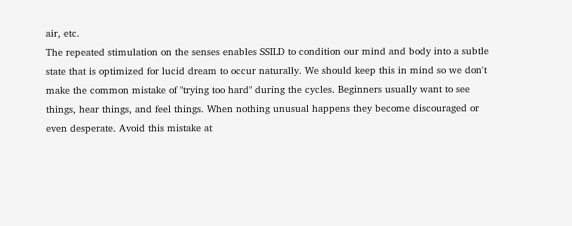air, etc.
The repeated stimulation on the senses enables SSILD to condition our mind and body into a subtle state that is optimized for lucid dream to occur naturally. We should keep this in mind so we don't make the common mistake of "trying too hard" during the cycles. Beginners usually want to see things, hear things, and feel things. When nothing unusual happens they become discouraged or even desperate. Avoid this mistake at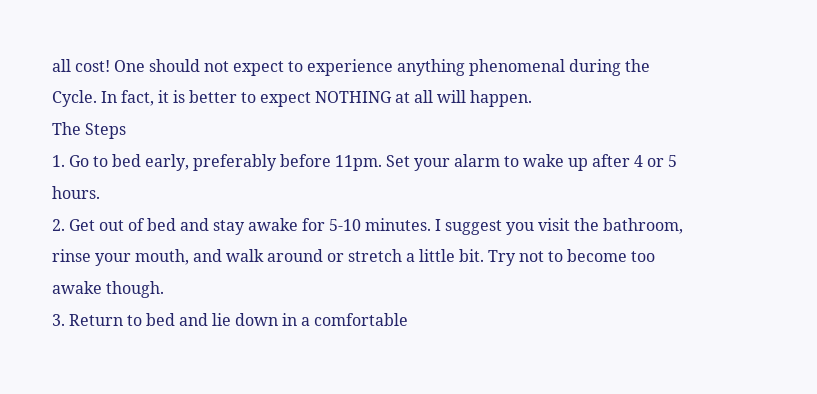all cost! One should not expect to experience anything phenomenal during the Cycle. In fact, it is better to expect NOTHING at all will happen.
The Steps
1. Go to bed early, preferably before 11pm. Set your alarm to wake up after 4 or 5 hours.
2. Get out of bed and stay awake for 5-10 minutes. I suggest you visit the bathroom, rinse your mouth, and walk around or stretch a little bit. Try not to become too awake though.
3. Return to bed and lie down in a comfortable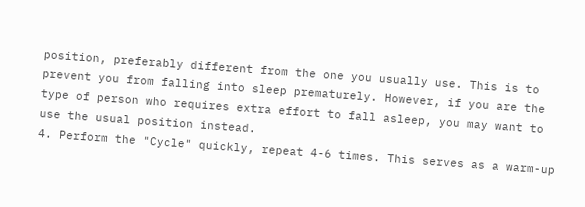position, preferably different from the one you usually use. This is to prevent you from falling into sleep prematurely. However, if you are the type of person who requires extra effort to fall asleep, you may want to use the usual position instead.
4. Perform the "Cycle" quickly, repeat 4-6 times. This serves as a warm-up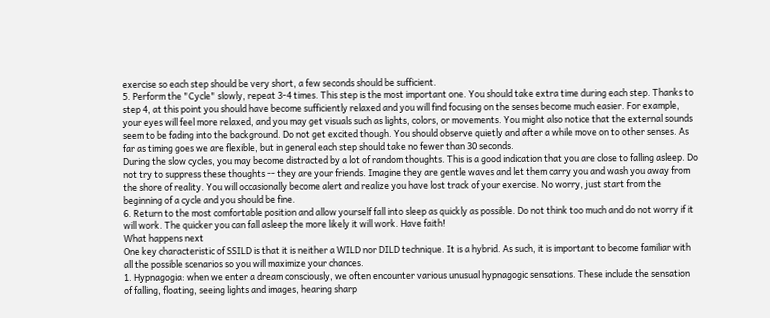exercise so each step should be very short, a few seconds should be sufficient.
5. Perform the "Cycle" slowly, repeat 3-4 times. This step is the most important one. You should take extra time during each step. Thanks to step 4, at this point you should have become sufficiently relaxed and you will find focusing on the senses become much easier. For example, your eyes will feel more relaxed, and you may get visuals such as lights, colors, or movements. You might also notice that the external sounds seem to be fading into the background. Do not get excited though. You should observe quietly and after a while move on to other senses. As far as timing goes we are flexible, but in general each step should take no fewer than 30 seconds.
During the slow cycles, you may become distracted by a lot of random thoughts. This is a good indication that you are close to falling asleep. Do not try to suppress these thoughts -- they are your friends. Imagine they are gentle waves and let them carry you and wash you away from the shore of reality. You will occasionally become alert and realize you have lost track of your exercise. No worry, just start from the beginning of a cycle and you should be fine.
6. Return to the most comfortable position and allow yourself fall into sleep as quickly as possible. Do not think too much and do not worry if it will work. The quicker you can fall asleep the more likely it will work. Have faith!
What happens next
One key characteristic of SSILD is that it is neither a WILD nor DILD technique. It is a hybrid. As such, it is important to become familiar with all the possible scenarios so you will maximize your chances.
1. Hypnagogia: when we enter a dream consciously, we often encounter various unusual hypnagogic sensations. These include the sensation of falling, floating, seeing lights and images, hearing sharp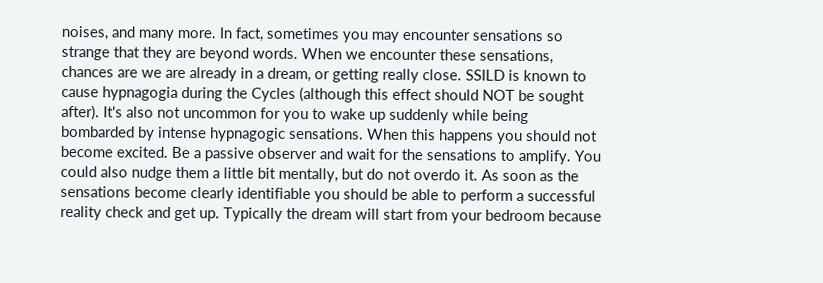noises, and many more. In fact, sometimes you may encounter sensations so strange that they are beyond words. When we encounter these sensations, chances are we are already in a dream, or getting really close. SSILD is known to cause hypnagogia during the Cycles (although this effect should NOT be sought after). It's also not uncommon for you to wake up suddenly while being bombarded by intense hypnagogic sensations. When this happens you should not become excited. Be a passive observer and wait for the sensations to amplify. You could also nudge them a little bit mentally, but do not overdo it. As soon as the sensations become clearly identifiable you should be able to perform a successful reality check and get up. Typically the dream will start from your bedroom because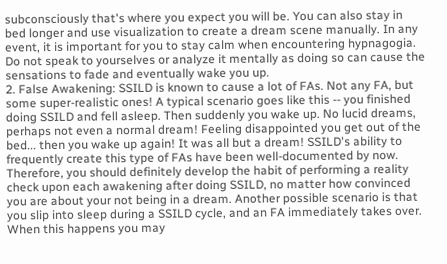subconsciously that's where you expect you will be. You can also stay in bed longer and use visualization to create a dream scene manually. In any event, it is important for you to stay calm when encountering hypnagogia. Do not speak to yourselves or analyze it mentally as doing so can cause the sensations to fade and eventually wake you up.
2. False Awakening: SSILD is known to cause a lot of FAs. Not any FA, but some super-realistic ones! A typical scenario goes like this -- you finished doing SSILD and fell asleep. Then suddenly you wake up. No lucid dreams, perhaps not even a normal dream! Feeling disappointed you get out of the bed... then you wake up again! It was all but a dream! SSILD's ability to frequently create this type of FAs have been well-documented by now. Therefore, you should definitely develop the habit of performing a reality check upon each awakening after doing SSILD, no matter how convinced you are about your not being in a dream. Another possible scenario is that you slip into sleep during a SSILD cycle, and an FA immediately takes over. When this happens you may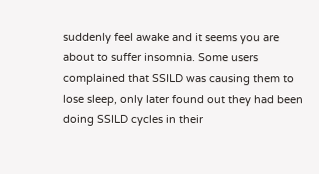suddenly feel awake and it seems you are about to suffer insomnia. Some users complained that SSILD was causing them to lose sleep, only later found out they had been doing SSILD cycles in their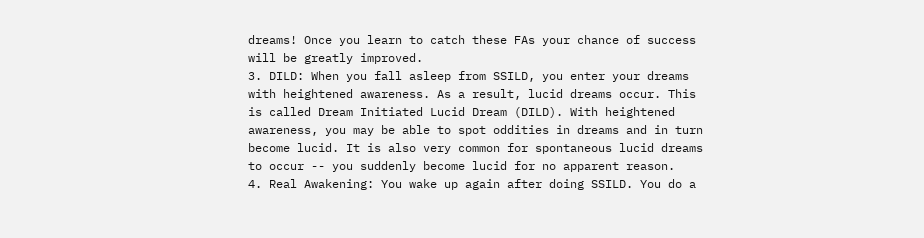dreams! Once you learn to catch these FAs your chance of success will be greatly improved.
3. DILD: When you fall asleep from SSILD, you enter your dreams with heightened awareness. As a result, lucid dreams occur. This is called Dream Initiated Lucid Dream (DILD). With heightened awareness, you may be able to spot oddities in dreams and in turn become lucid. It is also very common for spontaneous lucid dreams to occur -- you suddenly become lucid for no apparent reason.
4. Real Awakening: You wake up again after doing SSILD. You do a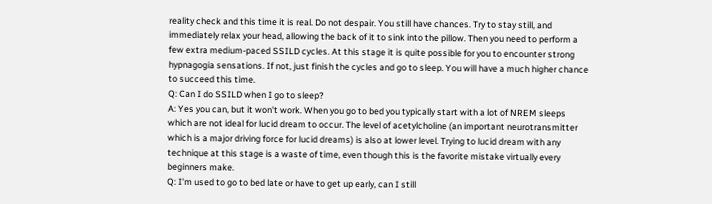reality check and this time it is real. Do not despair. You still have chances. Try to stay still, and immediately relax your head, allowing the back of it to sink into the pillow. Then you need to perform a few extra medium-paced SSILD cycles. At this stage it is quite possible for you to encounter strong hypnagogia sensations. If not, just finish the cycles and go to sleep. You will have a much higher chance to succeed this time.
Q: Can I do SSILD when I go to sleep?
A: Yes you can, but it won't work. When you go to bed you typically start with a lot of NREM sleeps which are not ideal for lucid dream to occur. The level of acetylcholine (an important neurotransmitter which is a major driving force for lucid dreams) is also at lower level. Trying to lucid dream with any technique at this stage is a waste of time, even though this is the favorite mistake virtually every beginners make.
Q: I'm used to go to bed late or have to get up early, can I still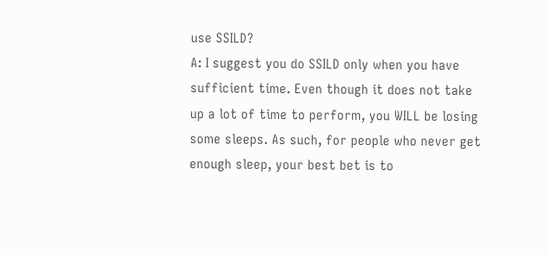use SSILD?
A: I suggest you do SSILD only when you have sufficient time. Even though it does not take up a lot of time to perform, you WILL be losing some sleeps. As such, for people who never get enough sleep, your best bet is to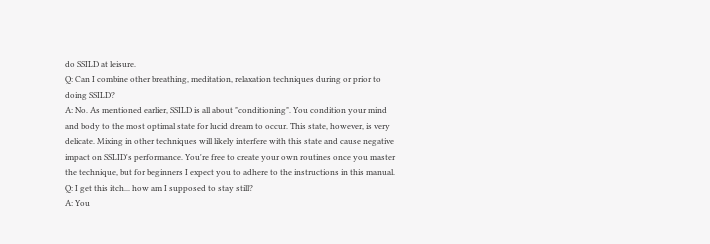do SSILD at leisure.
Q: Can I combine other breathing, meditation, relaxation techniques during or prior to doing SSILD?
A: No. As mentioned earlier, SSILD is all about "conditioning". You condition your mind and body to the most optimal state for lucid dream to occur. This state, however, is very delicate. Mixing in other techniques will likely interfere with this state and cause negative impact on SSLID's performance. You're free to create your own routines once you master the technique, but for beginners I expect you to adhere to the instructions in this manual.
Q: I get this itch... how am I supposed to stay still?
A: You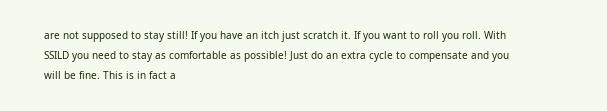are not supposed to stay still! If you have an itch just scratch it. If you want to roll you roll. With SSILD you need to stay as comfortable as possible! Just do an extra cycle to compensate and you will be fine. This is in fact a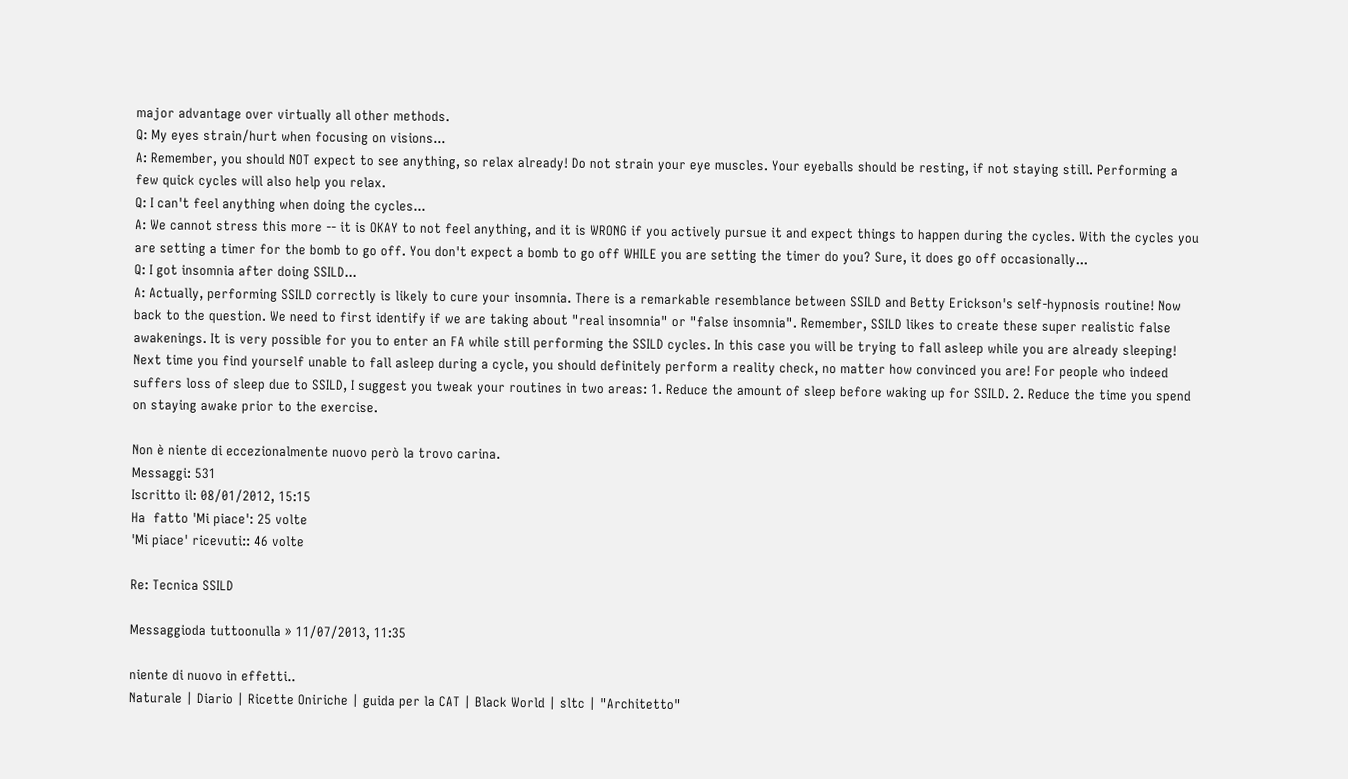major advantage over virtually all other methods.
Q: My eyes strain/hurt when focusing on visions...
A: Remember, you should NOT expect to see anything, so relax already! Do not strain your eye muscles. Your eyeballs should be resting, if not staying still. Performing a few quick cycles will also help you relax.
Q: I can't feel anything when doing the cycles...
A: We cannot stress this more -- it is OKAY to not feel anything, and it is WRONG if you actively pursue it and expect things to happen during the cycles. With the cycles you are setting a timer for the bomb to go off. You don't expect a bomb to go off WHILE you are setting the timer do you? Sure, it does go off occasionally...
Q: I got insomnia after doing SSILD...
A: Actually, performing SSILD correctly is likely to cure your insomnia. There is a remarkable resemblance between SSILD and Betty Erickson's self-hypnosis routine! Now back to the question. We need to first identify if we are taking about "real insomnia" or "false insomnia". Remember, SSILD likes to create these super realistic false awakenings. It is very possible for you to enter an FA while still performing the SSILD cycles. In this case you will be trying to fall asleep while you are already sleeping! Next time you find yourself unable to fall asleep during a cycle, you should definitely perform a reality check, no matter how convinced you are! For people who indeed suffers loss of sleep due to SSILD, I suggest you tweak your routines in two areas: 1. Reduce the amount of sleep before waking up for SSILD. 2. Reduce the time you spend on staying awake prior to the exercise.

Non è niente di eccezionalmente nuovo però la trovo carina.
Messaggi: 531
Iscritto il: 08/01/2012, 15:15
Ha  fatto 'Mi piace': 25 volte
'Mi piace' ricevuti:: 46 volte

Re: Tecnica SSILD

Messaggioda tuttoonulla » 11/07/2013, 11:35

niente di nuovo in effetti..
Naturale | Diario | Ricette Oniriche | guida per la CAT | Black World | sltc | "Architetto"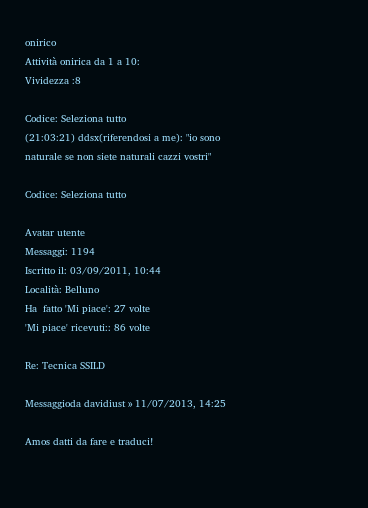onirico
Attività onirica da 1 a 10:
Vividezza :8

Codice: Seleziona tutto
(21:03:21) ddsx(riferendosi a me): "io sono naturale se non siete naturali cazzi vostri"

Codice: Seleziona tutto

Avatar utente
Messaggi: 1194
Iscritto il: 03/09/2011, 10:44
Località: Belluno
Ha  fatto 'Mi piace': 27 volte
'Mi piace' ricevuti:: 86 volte

Re: Tecnica SSILD

Messaggioda davidiust » 11/07/2013, 14:25

Amos datti da fare e traduci!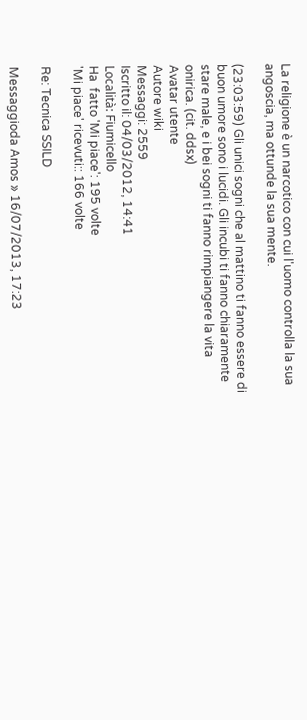La religione è un narcotico con cui l'uomo controlla la sua angoscia, ma ottunde la sua mente.

(23:03:59) Gli unici sogni che al mattino ti fanno essere di buon umore sono i lucidi. Gli incubi ti fanno chiaramente stare male, e i bei sogni ti fanno rimpiangere la vita onirica. (cit. ddsx)
Avatar utente
Autore wiki
Messaggi: 2559
Iscritto il: 04/03/2012, 14:41
Località: Fiumicello
Ha  fatto 'Mi piace': 195 volte
'Mi piace' ricevuti:: 166 volte

Re: Tecnica SSILD

Messaggioda Amos » 16/07/2013, 17:23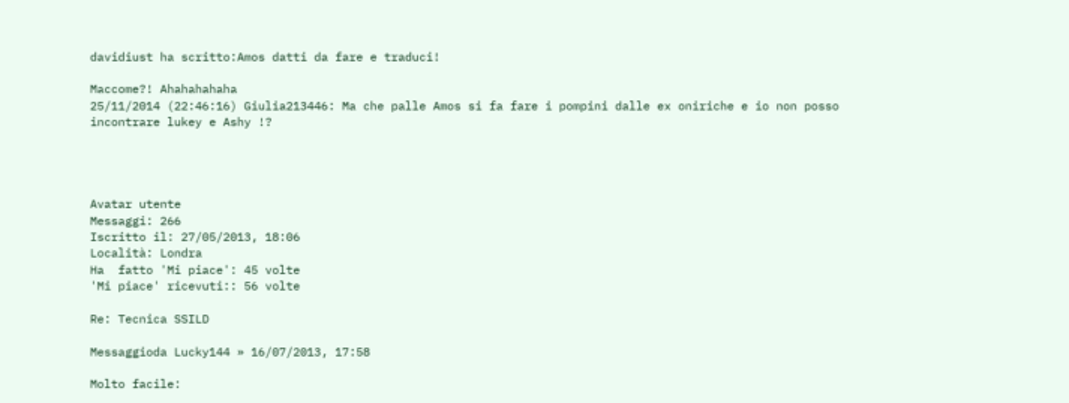davidiust ha scritto:Amos datti da fare e traduci!

Maccome?! Ahahahahaha
25/11/2014 (22:46:16) Giulia213446: Ma che palle Amos si fa fare i pompini dalle ex oniriche e io non posso incontrare lukey e Ashy !?




Avatar utente
Messaggi: 266
Iscritto il: 27/05/2013, 18:06
Località: Londra
Ha  fatto 'Mi piace': 45 volte
'Mi piace' ricevuti:: 56 volte

Re: Tecnica SSILD

Messaggioda Lucky144 » 16/07/2013, 17:58

Molto facile: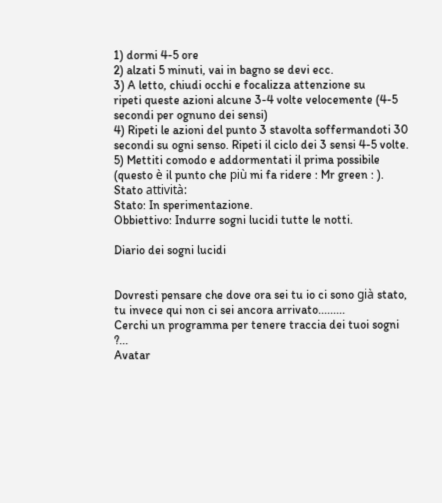1) dormi 4-5 ore
2) alzati 5 minuti, vai in bagno se devi ecc.
3) A letto, chiudi occhi e focalizza attenzione su
ripeti queste azioni alcune 3-4 volte velocemente (4-5 secondi per ognuno dei sensi)
4) Ripeti le azioni del punto 3 stavolta soffermandoti 30 secondi su ogni senso. Ripeti il ciclo dei 3 sensi 4-5 volte.
5) Mettiti comodo e addormentati il prima possibile (questo è il punto che più mi fa ridere : Mr green : ).
Stato attività:
Stato: In sperimentazione.
Obbiettivo: Indurre sogni lucidi tutte le notti.

Diario dei sogni lucidi


Dovresti pensare che dove ora sei tu io ci sono già stato, tu invece qui non ci sei ancora arrivato.........
Cerchi un programma per tenere traccia dei tuoi sogni ?...
Avatar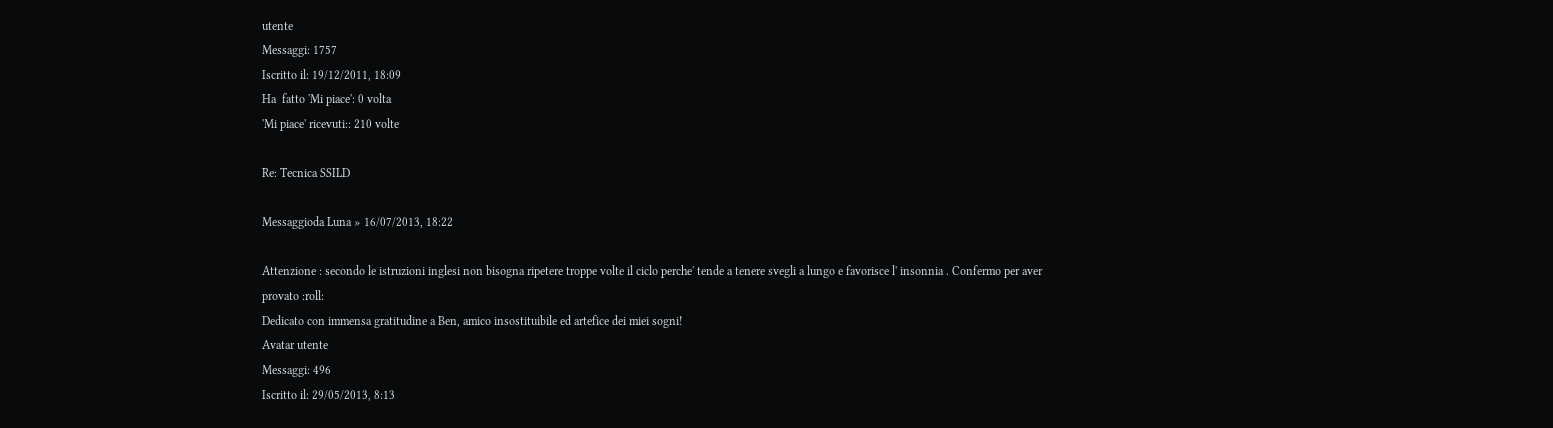utente
Messaggi: 1757
Iscritto il: 19/12/2011, 18:09
Ha  fatto 'Mi piace': 0 volta
'Mi piace' ricevuti:: 210 volte

Re: Tecnica SSILD

Messaggioda Luna » 16/07/2013, 18:22

Attenzione : secondo le istruzioni inglesi non bisogna ripetere troppe volte il ciclo perche' tende a tenere svegli a lungo e favorisce l' insonnia . Confermo per aver provato :roll:
Dedicato con immensa gratitudine a Ben, amico insostituibile ed artefice dei miei sogni!
Avatar utente
Messaggi: 496
Iscritto il: 29/05/2013, 8:13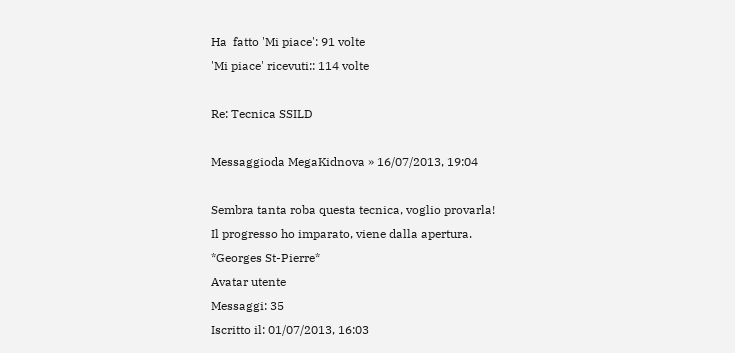Ha  fatto 'Mi piace': 91 volte
'Mi piace' ricevuti:: 114 volte

Re: Tecnica SSILD

Messaggioda MegaKidnova » 16/07/2013, 19:04

Sembra tanta roba questa tecnica, voglio provarla!
Il progresso ho imparato, viene dalla apertura.
*Georges St-Pierre*
Avatar utente
Messaggi: 35
Iscritto il: 01/07/2013, 16:03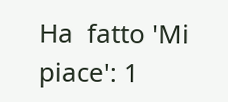Ha  fatto 'Mi piace': 1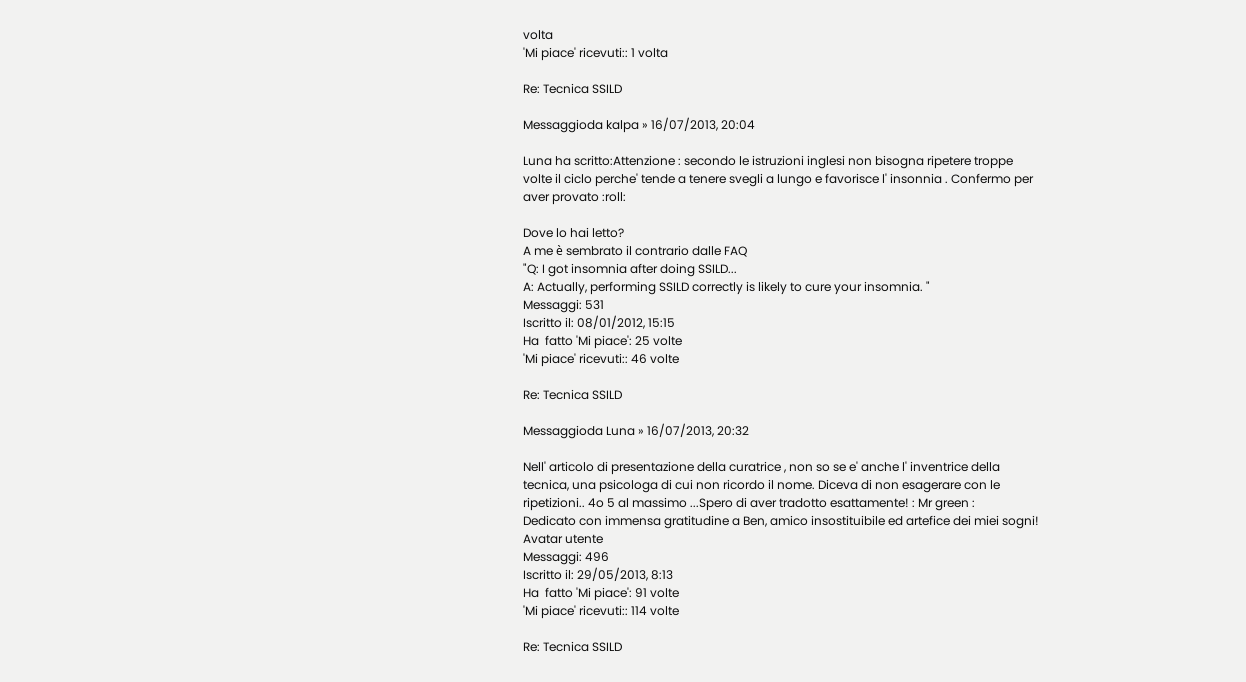volta
'Mi piace' ricevuti:: 1 volta

Re: Tecnica SSILD

Messaggioda kalpa » 16/07/2013, 20:04

Luna ha scritto:Attenzione : secondo le istruzioni inglesi non bisogna ripetere troppe volte il ciclo perche' tende a tenere svegli a lungo e favorisce l' insonnia . Confermo per aver provato :roll:

Dove lo hai letto?
A me è sembrato il contrario dalle FAQ
"Q: I got insomnia after doing SSILD...
A: Actually, performing SSILD correctly is likely to cure your insomnia. "
Messaggi: 531
Iscritto il: 08/01/2012, 15:15
Ha  fatto 'Mi piace': 25 volte
'Mi piace' ricevuti:: 46 volte

Re: Tecnica SSILD

Messaggioda Luna » 16/07/2013, 20:32

Nell' articolo di presentazione della curatrice , non so se e' anche l' inventrice della tecnica, una psicologa di cui non ricordo il nome. Diceva di non esagerare con le ripetizioni.. 4o 5 al massimo ...Spero di aver tradotto esattamente! : Mr green :
Dedicato con immensa gratitudine a Ben, amico insostituibile ed artefice dei miei sogni!
Avatar utente
Messaggi: 496
Iscritto il: 29/05/2013, 8:13
Ha  fatto 'Mi piace': 91 volte
'Mi piace' ricevuti:: 114 volte

Re: Tecnica SSILD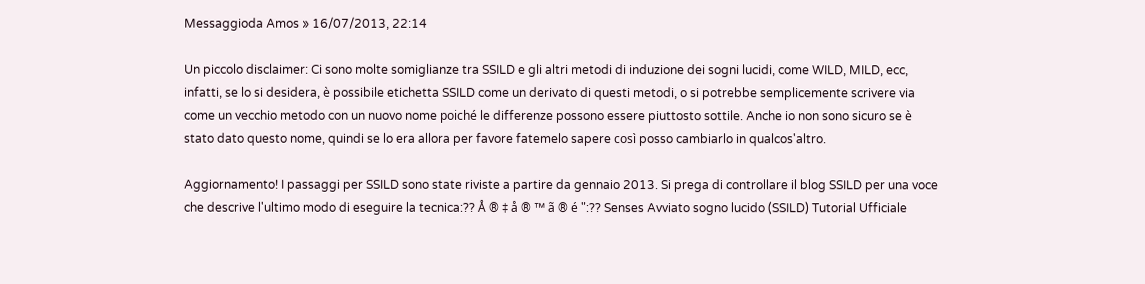Messaggioda Amos » 16/07/2013, 22:14

Un piccolo disclaimer: Ci sono molte somiglianze tra SSILD e gli altri metodi di induzione dei sogni lucidi, come WILD, MILD, ecc, infatti, se lo si desidera, è possibile etichetta SSILD come un derivato di questi metodi, o si potrebbe semplicemente scrivere via come un vecchio metodo con un nuovo nome poiché le differenze possono essere piuttosto sottile. Anche io non sono sicuro se è stato dato questo nome, quindi se lo era allora per favore fatemelo sapere così posso cambiarlo in qualcos'altro.

Aggiornamento! I passaggi per SSILD sono state riviste a partire da gennaio 2013. Si prega di controllare il blog SSILD per una voce che descrive l'ultimo modo di eseguire la tecnica:?? Å ® ‡ å ® ™ ã ® é ":?? Senses Avviato sogno lucido (SSILD) Tutorial Ufficiale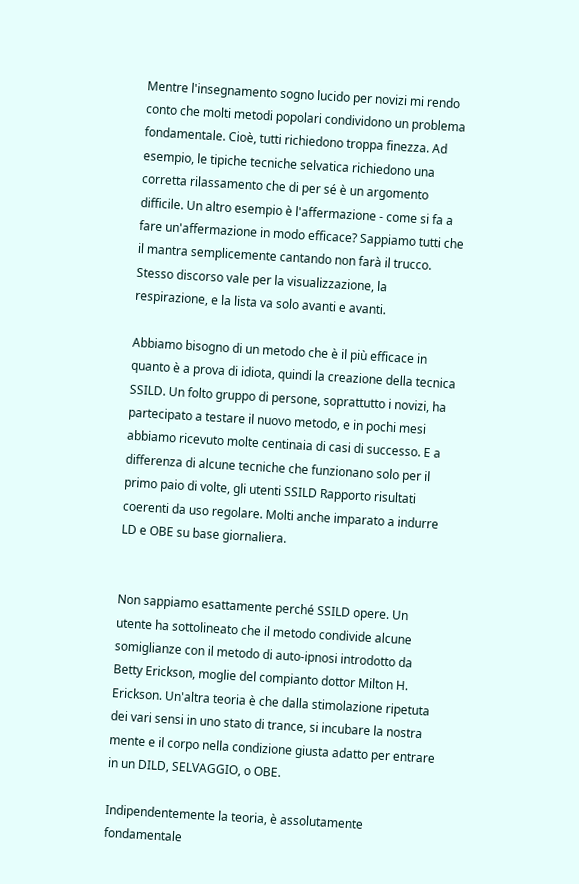Mentre l'insegnamento sogno lucido per novizi mi rendo conto che molti metodi popolari condividono un problema fondamentale. Cioè, tutti richiedono troppa finezza. Ad esempio, le tipiche tecniche selvatica richiedono una corretta rilassamento che di per sé è un argomento difficile. Un altro esempio è l'affermazione - come si fa a fare un'affermazione in modo efficace? Sappiamo tutti che il mantra semplicemente cantando non farà il trucco. Stesso discorso vale per la visualizzazione, la respirazione, e la lista va solo avanti e avanti.

Abbiamo bisogno di un metodo che è il più efficace in quanto è a prova di idiota, quindi la creazione della tecnica SSILD. Un folto gruppo di persone, soprattutto i novizi, ha partecipato a testare il nuovo metodo, e in pochi mesi abbiamo ricevuto molte centinaia di casi di successo. E a differenza di alcune tecniche che funzionano solo per il primo paio di volte, gli utenti SSILD Rapporto risultati coerenti da uso regolare. Molti anche imparato a indurre LD e OBE su base giornaliera.


Non sappiamo esattamente perché SSILD opere. Un utente ha sottolineato che il metodo condivide alcune somiglianze con il metodo di auto-ipnosi introdotto da Betty Erickson, moglie del compianto dottor Milton H. Erickson. Un'altra teoria è che dalla stimolazione ripetuta dei vari sensi in uno stato di trance, si incubare la nostra mente e il corpo nella condizione giusta adatto per entrare in un DILD, SELVAGGIO, o OBE.

Indipendentemente la teoria, è assolutamente fondamentale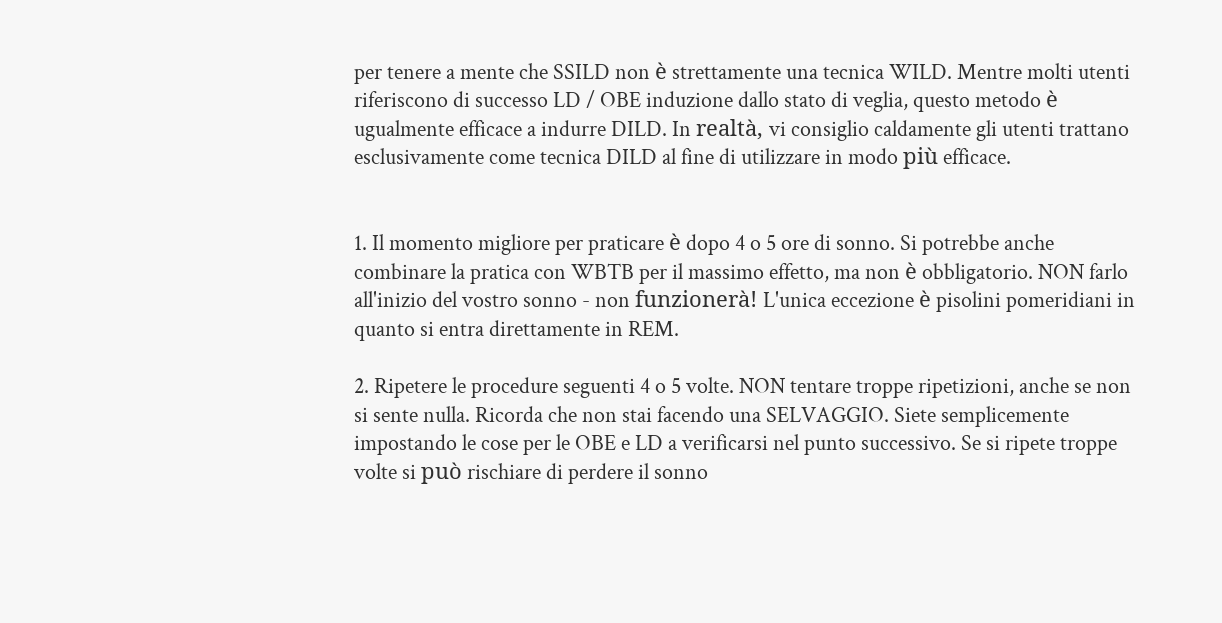per tenere a mente che SSILD non è strettamente una tecnica WILD. Mentre molti utenti riferiscono di successo LD / OBE induzione dallo stato di veglia, questo metodo è ugualmente efficace a indurre DILD. In realtà, vi consiglio caldamente gli utenti trattano esclusivamente come tecnica DILD al fine di utilizzare in modo più efficace.


1. Il momento migliore per praticare è dopo 4 o 5 ore di sonno. Si potrebbe anche combinare la pratica con WBTB per il massimo effetto, ma non è obbligatorio. NON farlo all'inizio del vostro sonno - non funzionerà! L'unica eccezione è pisolini pomeridiani in quanto si entra direttamente in REM.

2. Ripetere le procedure seguenti 4 o 5 volte. NON tentare troppe ripetizioni, anche se non si sente nulla. Ricorda che non stai facendo una SELVAGGIO. Siete semplicemente impostando le cose per le OBE e LD a verificarsi nel punto successivo. Se si ripete troppe volte si può rischiare di perdere il sonno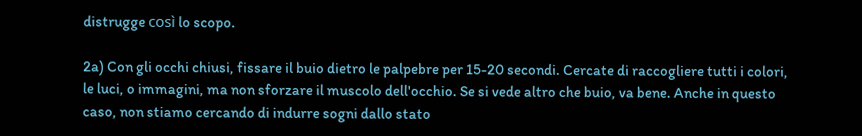distrugge così lo scopo.

2a) Con gli occhi chiusi, fissare il buio dietro le palpebre per 15-20 secondi. Cercate di raccogliere tutti i colori, le luci, o immagini, ma non sforzare il muscolo dell'occhio. Se si vede altro che buio, va bene. Anche in questo caso, non stiamo cercando di indurre sogni dallo stato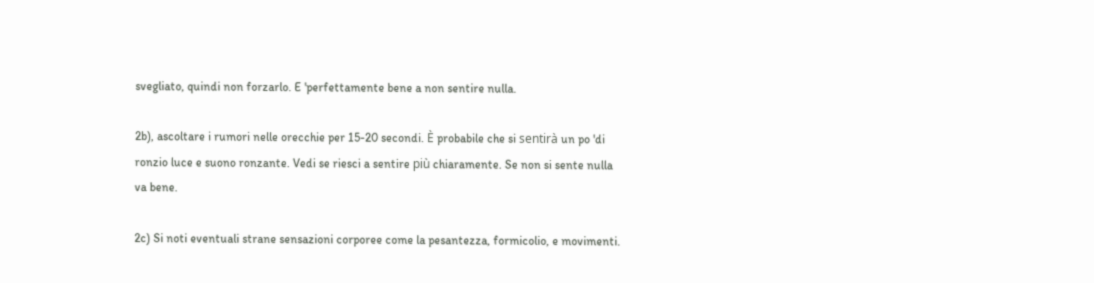svegliato, quindi non forzarlo. E 'perfettamente bene a non sentire nulla.

2b), ascoltare i rumori nelle orecchie per 15-20 secondi. È probabile che si sentirà un po 'di ronzio luce e suono ronzante. Vedi se riesci a sentire più chiaramente. Se non si sente nulla va bene.

2c) Si noti eventuali strane sensazioni corporee come la pesantezza, formicolio, e movimenti.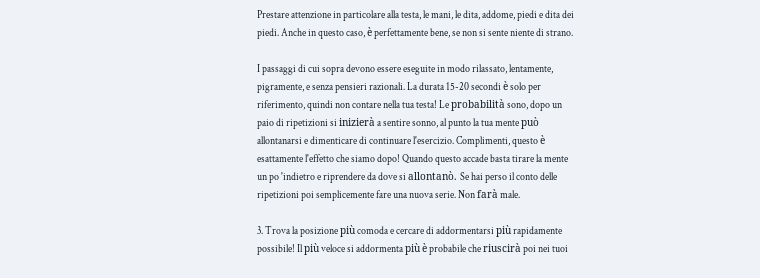Prestare attenzione in particolare alla testa, le mani, le dita, addome, piedi e dita dei piedi. Anche in questo caso, è perfettamente bene, se non si sente niente di strano.

I passaggi di cui sopra devono essere eseguite in modo rilassato, lentamente, pigramente, e senza pensieri razionali. La durata 15-20 secondi è solo per riferimento, quindi non contare nella tua testa! Le probabilità sono, dopo un paio di ripetizioni si inizierà a sentire sonno, al punto la tua mente può allontanarsi e dimenticare di continuare l'esercizio. Complimenti, questo è esattamente l'effetto che siamo dopo! Quando questo accade basta tirare la mente un po 'indietro e riprendere da dove si allontanò. Se hai perso il conto delle ripetizioni poi semplicemente fare una nuova serie. Non farà male.

3. Trova la posizione più comoda e cercare di addormentarsi più rapidamente possibile! Il più veloce si addormenta più è probabile che riuscirà poi nei tuoi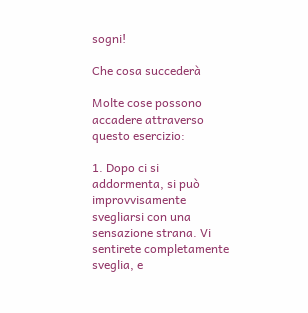sogni!

Che cosa succederà

Molte cose possono accadere attraverso questo esercizio:

1. Dopo ci si addormenta, si può improvvisamente svegliarsi con una sensazione strana. Vi sentirete completamente sveglia, e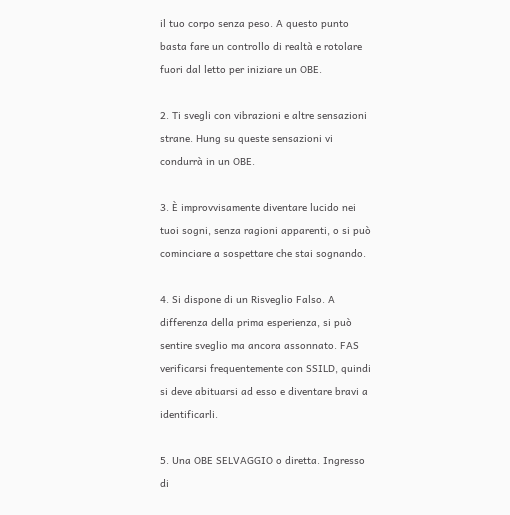il tuo corpo senza peso. A questo punto basta fare un controllo di realtà e rotolare fuori dal letto per iniziare un OBE.

2. Ti svegli con vibrazioni e altre sensazioni strane. Hung su queste sensazioni vi condurrà in un OBE.

3. È improvvisamente diventare lucido nei tuoi sogni, senza ragioni apparenti, o si può cominciare a sospettare che stai sognando.

4. Si dispone di un Risveglio Falso. A differenza della prima esperienza, si può sentire sveglio ma ancora assonnato. FAS verificarsi frequentemente con SSILD, quindi si deve abituarsi ad esso e diventare bravi a identificarli.

5. Una OBE SELVAGGIO o diretta. Ingresso di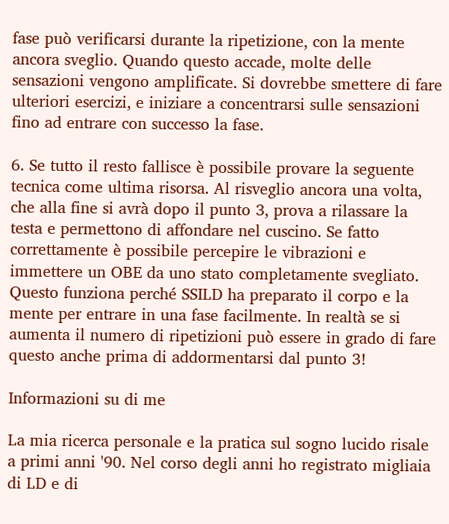fase può verificarsi durante la ripetizione, con la mente ancora sveglio. Quando questo accade, molte delle sensazioni vengono amplificate. Si dovrebbe smettere di fare ulteriori esercizi, e iniziare a concentrarsi sulle sensazioni fino ad entrare con successo la fase.

6. Se tutto il resto fallisce è possibile provare la seguente tecnica come ultima risorsa. Al risveglio ancora una volta, che alla fine si avrà dopo il punto 3, prova a rilassare la testa e permettono di affondare nel cuscino. Se fatto correttamente è possibile percepire le vibrazioni e immettere un OBE da uno stato completamente svegliato. Questo funziona perché SSILD ha preparato il corpo e la mente per entrare in una fase facilmente. In realtà se si aumenta il numero di ripetizioni può essere in grado di fare questo anche prima di addormentarsi dal punto 3!

Informazioni su di me

La mia ricerca personale e la pratica sul sogno lucido risale a primi anni '90. Nel corso degli anni ho registrato migliaia di LD e di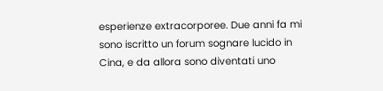esperienze extracorporee. Due anni fa mi sono iscritto un forum sognare lucido in Cina, e da allora sono diventati uno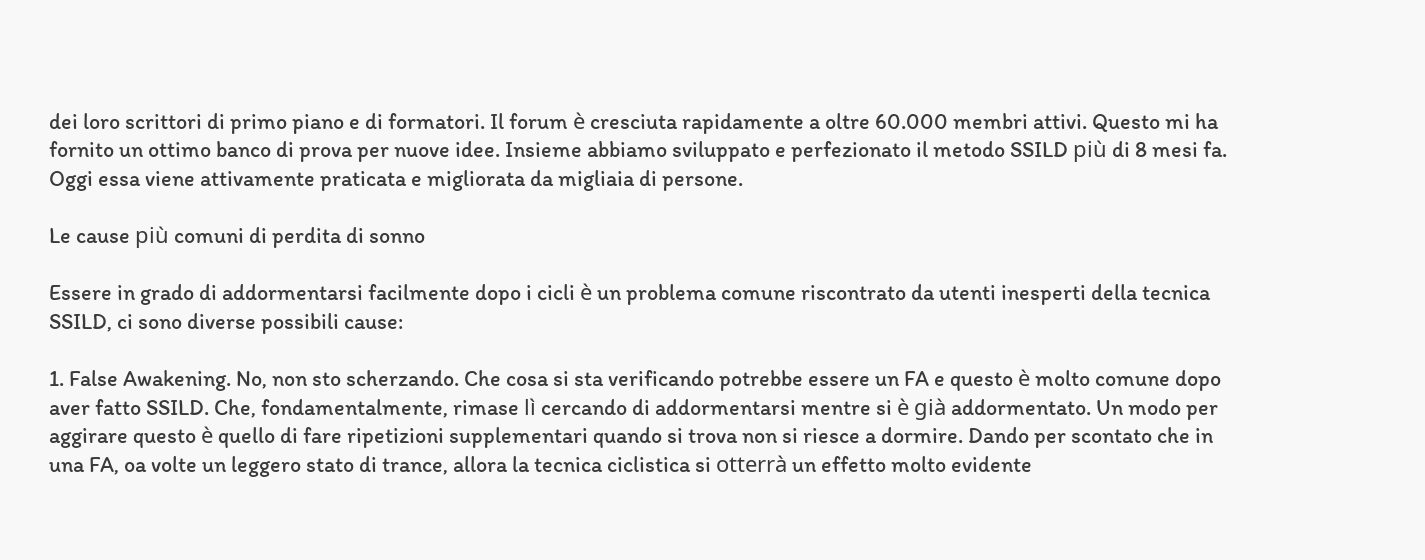dei loro scrittori di primo piano e di formatori. Il forum è cresciuta rapidamente a oltre 60.000 membri attivi. Questo mi ha fornito un ottimo banco di prova per nuove idee. Insieme abbiamo sviluppato e perfezionato il metodo SSILD più di 8 mesi fa. Oggi essa viene attivamente praticata e migliorata da migliaia di persone.

Le cause più comuni di perdita di sonno

Essere in grado di addormentarsi facilmente dopo i cicli è un problema comune riscontrato da utenti inesperti della tecnica SSILD, ci sono diverse possibili cause:

1. False Awakening. No, non sto scherzando. Che cosa si sta verificando potrebbe essere un FA e questo è molto comune dopo aver fatto SSILD. Che, fondamentalmente, rimase lì cercando di addormentarsi mentre si è già addormentato. Un modo per aggirare questo è quello di fare ripetizioni supplementari quando si trova non si riesce a dormire. Dando per scontato che in una FA, oa volte un leggero stato di trance, allora la tecnica ciclistica si otterrà un effetto molto evidente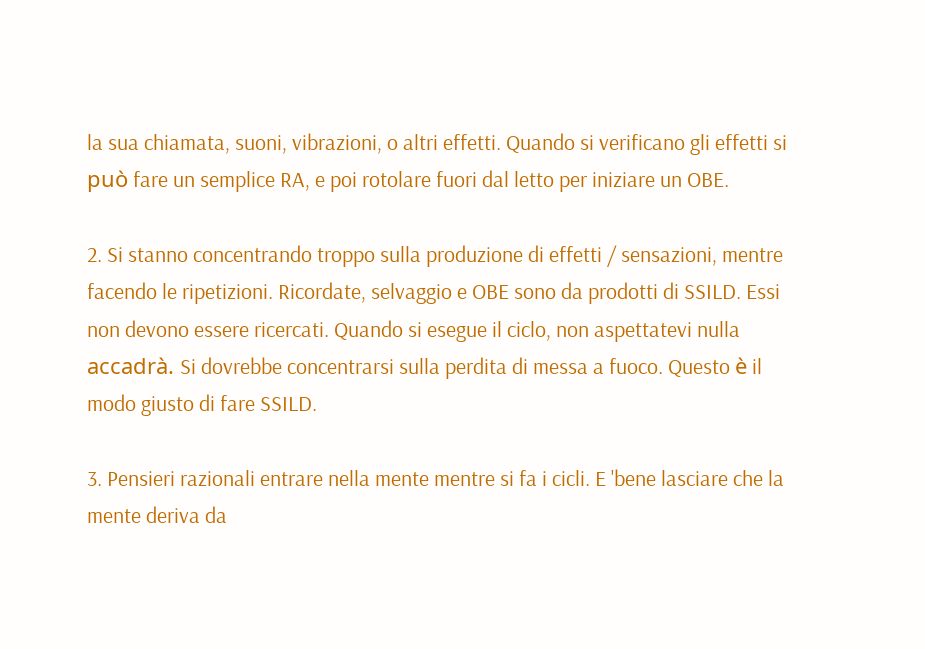la sua chiamata, suoni, vibrazioni, o altri effetti. Quando si verificano gli effetti si può fare un semplice RA, e poi rotolare fuori dal letto per iniziare un OBE.

2. Si stanno concentrando troppo sulla produzione di effetti / sensazioni, mentre facendo le ripetizioni. Ricordate, selvaggio e OBE sono da prodotti di SSILD. Essi non devono essere ricercati. Quando si esegue il ciclo, non aspettatevi nulla accadrà. Si dovrebbe concentrarsi sulla perdita di messa a fuoco. Questo è il modo giusto di fare SSILD.

3. Pensieri razionali entrare nella mente mentre si fa i cicli. E 'bene lasciare che la mente deriva da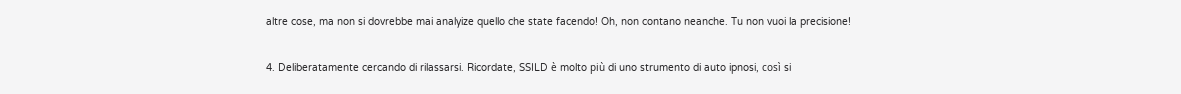altre cose, ma non si dovrebbe mai analyize quello che state facendo! Oh, non contano neanche. Tu non vuoi la precisione!

4. Deliberatamente cercando di rilassarsi. Ricordate, SSILD è molto più di uno strumento di auto ipnosi, così si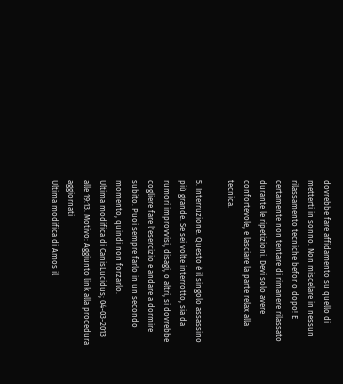dovrebbe fare affidamento su quello di metterti in sonno. Non miscelare in nessun rilassamento tecniche befor o dopo! E certamente non tentare di rimanere rilassato durante le ripetizioni. Devi solo avere confortevole, e lasciare la parte relax alla tecnica.

5. Interruzione. Questo è il singolo assassino più grande. Se sei volte interrotto, sia da rumori improvvisi, disagi, o altri, si dovrebbe cogliere fare l'esercizio e andare a dormire subito. Puoi sempre farlo in un secondo momento, quindi non forzarlo.
Ultima modifica di CanisLucidus; 04-03-2013 alle 19:13. Motivo: Aggiunto link alla procedura aggiornati
Ultima modifica di Amos il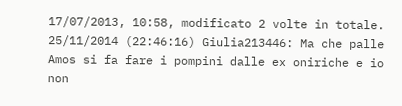17/07/2013, 10:58, modificato 2 volte in totale.
25/11/2014 (22:46:16) Giulia213446: Ma che palle Amos si fa fare i pompini dalle ex oniriche e io non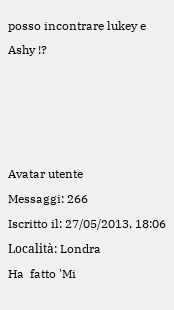posso incontrare lukey e Ashy !?




Avatar utente
Messaggi: 266
Iscritto il: 27/05/2013, 18:06
Località: Londra
Ha  fatto 'Mi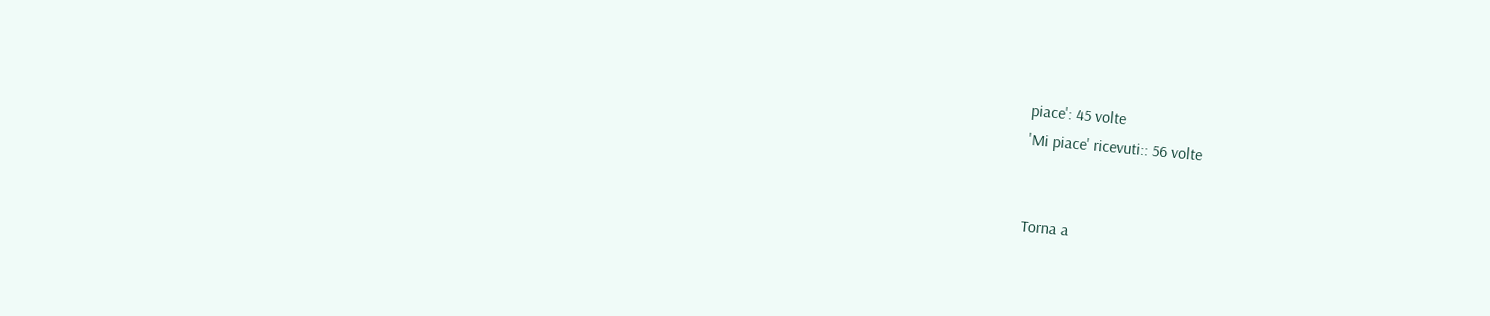piace': 45 volte
'Mi piace' ricevuti:: 56 volte


Torna a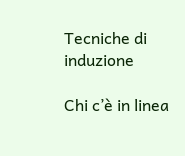Tecniche di induzione

Chi c’è in linea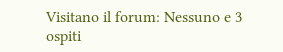Visitano il forum: Nessuno e 3 ospiti